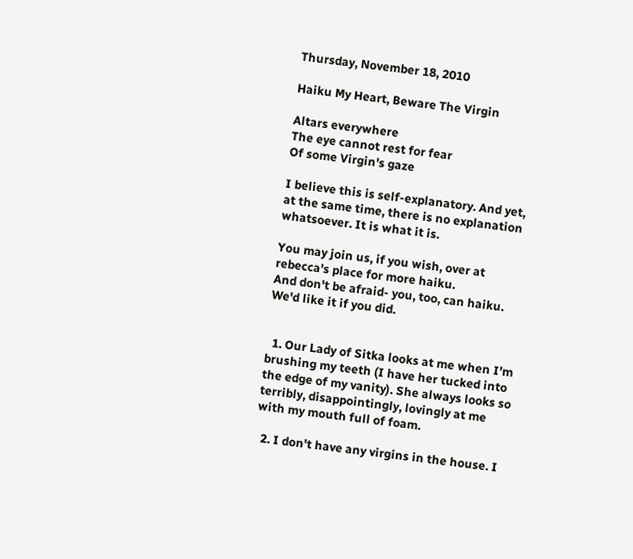Thursday, November 18, 2010

Haiku My Heart, Beware The Virgin

Altars everywhere
The eye cannot rest for fear
Of some Virgin's gaze

I believe this is self-explanatory. And yet, at the same time, there is no explanation whatsoever. It is what it is.

You may join us, if you wish, over at rebecca's place for more haiku.
And don't be afraid- you, too, can haiku.
We'd like it if you did.


  1. Our Lady of Sitka looks at me when I'm brushing my teeth (I have her tucked into the edge of my vanity). She always looks so terribly, disappointingly, lovingly at me with my mouth full of foam.

  2. I don't have any virgins in the house. I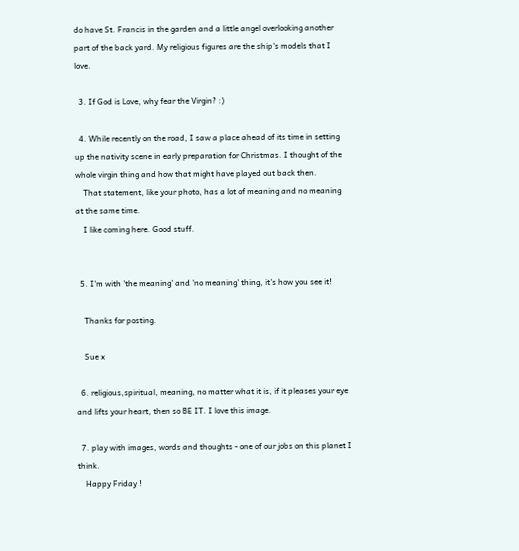do have St. Francis in the garden and a little angel overlooking another part of the back yard. My religious figures are the ship's models that I love.

  3. If God is Love, why fear the Virgin? :)

  4. While recently on the road, I saw a place ahead of its time in setting up the nativity scene in early preparation for Christmas. I thought of the whole virgin thing and how that might have played out back then.
    That statement, like your photo, has a lot of meaning and no meaning at the same time.
    I like coming here. Good stuff.


  5. I'm with 'the meaning' and 'no meaning' thing, it's how you see it!

    Thanks for posting.

    Sue x

  6. religious,spiritual, meaning, no matter what it is, if it pleases your eye and lifts your heart, then so BE IT. I love this image.

  7. play with images, words and thoughts - one of our jobs on this planet I think.
    Happy Friday !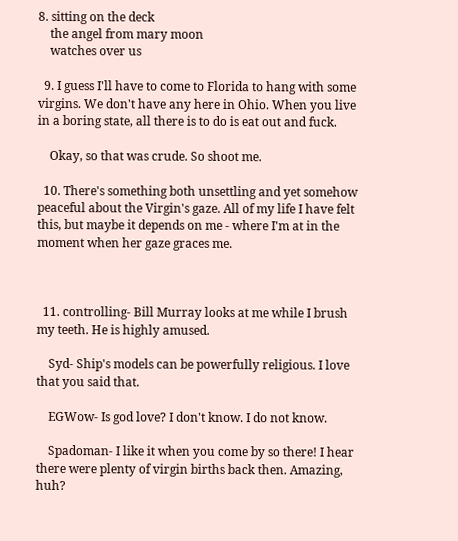8. sitting on the deck
    the angel from mary moon
    watches over us

  9. I guess I'll have to come to Florida to hang with some virgins. We don't have any here in Ohio. When you live in a boring state, all there is to do is eat out and fuck.

    Okay, so that was crude. So shoot me.

  10. There's something both unsettling and yet somehow peaceful about the Virgin's gaze. All of my life I have felt this, but maybe it depends on me - where I'm at in the moment when her gaze graces me.



  11. controlling- Bill Murray looks at me while I brush my teeth. He is highly amused.

    Syd- Ship's models can be powerfully religious. I love that you said that.

    EGWow- Is god love? I don't know. I do not know.

    Spadoman- I like it when you come by so there! I hear there were plenty of virgin births back then. Amazing, huh?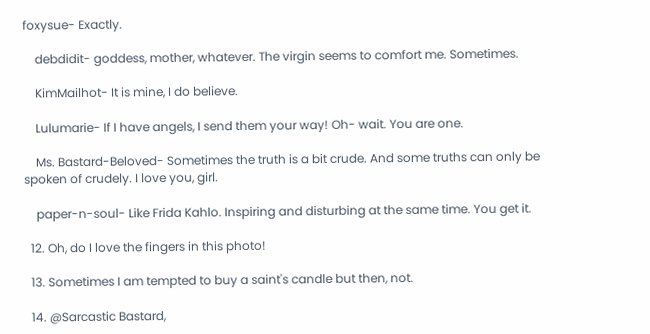foxysue- Exactly.

    debdidit- goddess, mother, whatever. The virgin seems to comfort me. Sometimes.

    KimMailhot- It is mine, I do believe.

    Lulumarie- If I have angels, I send them your way! Oh- wait. You are one.

    Ms. Bastard-Beloved- Sometimes the truth is a bit crude. And some truths can only be spoken of crudely. I love you, girl.

    paper-n-soul- Like Frida Kahlo. Inspiring and disturbing at the same time. You get it.

  12. Oh, do I love the fingers in this photo!

  13. Sometimes I am tempted to buy a saint's candle but then, not.

  14. @Sarcastic Bastard,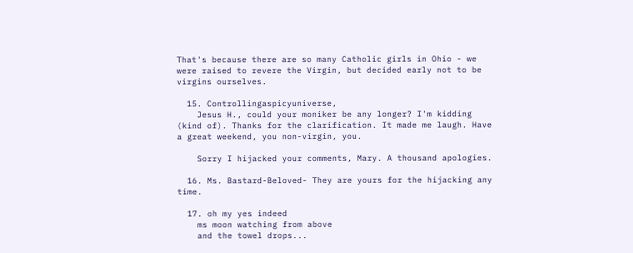That's because there are so many Catholic girls in Ohio - we were raised to revere the Virgin, but decided early not to be virgins ourselves.

  15. Controllingaspicyuniverse,
    Jesus H., could your moniker be any longer? I'm kidding (kind of). Thanks for the clarification. It made me laugh. Have a great weekend, you non-virgin, you.

    Sorry I hijacked your comments, Mary. A thousand apologies.

  16. Ms. Bastard-Beloved- They are yours for the hijacking any time.

  17. oh my yes indeed
    ms moon watching from above
    and the towel drops...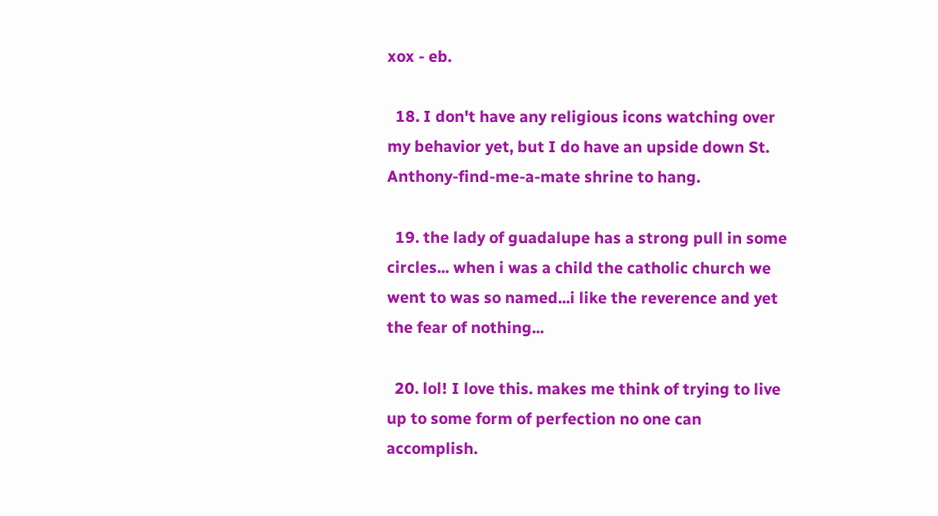xox - eb.

  18. I don't have any religious icons watching over my behavior yet, but I do have an upside down St. Anthony-find-me-a-mate shrine to hang.

  19. the lady of guadalupe has a strong pull in some circles... when i was a child the catholic church we went to was so named...i like the reverence and yet the fear of nothing...

  20. lol! I love this. makes me think of trying to live up to some form of perfection no one can accomplish.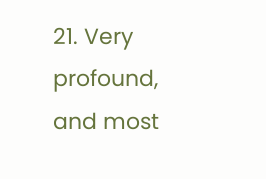21. Very profound, and most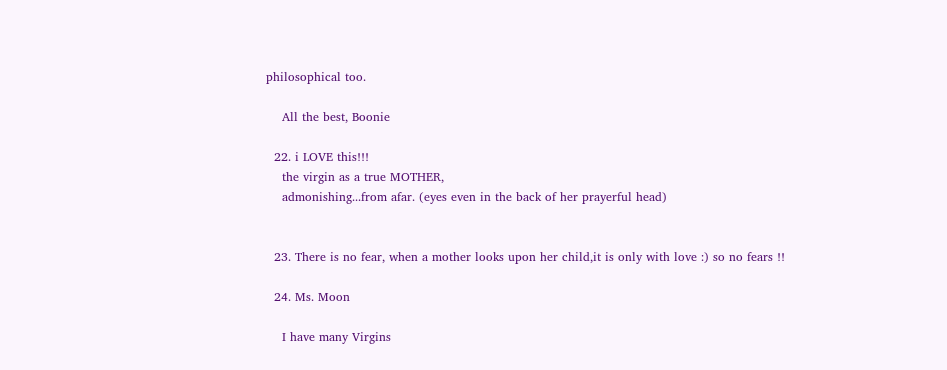philosophical too.

    All the best, Boonie

  22. i LOVE this!!!
    the virgin as a true MOTHER,
    admonishing...from afar. (eyes even in the back of her prayerful head)


  23. There is no fear, when a mother looks upon her child,it is only with love :) so no fears !!

  24. Ms. Moon

    I have many Virgins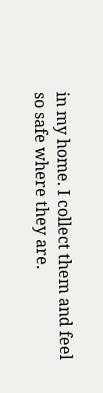in my home. I collect them and feel so safe where they are.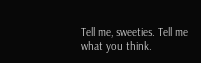Tell me, sweeties. Tell me what you think.